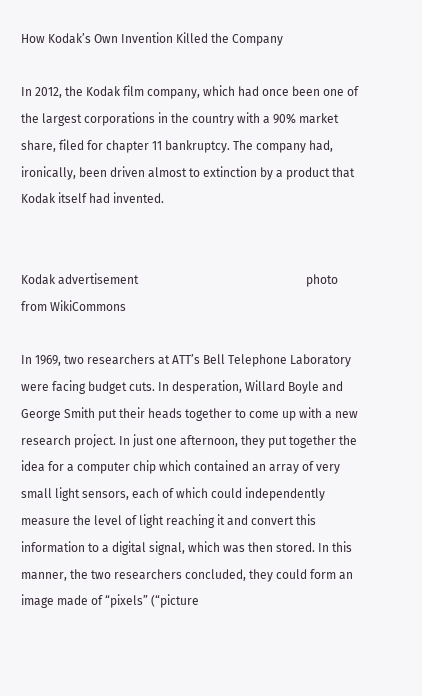How Kodak’s Own Invention Killed the Company

In 2012, the Kodak film company, which had once been one of the largest corporations in the country with a 90% market share, filed for chapter 11 bankruptcy. The company had, ironically, been driven almost to extinction by a product that Kodak itself had invented.


Kodak advertisement                                                        photo from WikiCommons

In 1969, two researchers at ATT’s Bell Telephone Laboratory were facing budget cuts. In desperation, Willard Boyle and George Smith put their heads together to come up with a new research project. In just one afternoon, they put together the idea for a computer chip which contained an array of very small light sensors, each of which could independently measure the level of light reaching it and convert this information to a digital signal, which was then stored. In this manner, the two researchers concluded, they could form an image made of “pixels” (“picture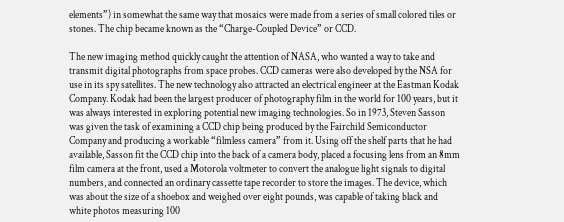elements”) in somewhat the same way that mosaics were made from a series of small colored tiles or stones. The chip became known as the “Charge-Coupled Device” or CCD.

The new imaging method quickly caught the attention of NASA, who wanted a way to take and transmit digital photographs from space probes. CCD cameras were also developed by the NSA for use in its spy satellites. The new technology also attracted an electrical engineer at the Eastman Kodak Company. Kodak had been the largest producer of photography film in the world for 100 years, but it was always interested in exploring potential new imaging technologies. So in 1973, Steven Sasson was given the task of examining a CCD chip being produced by the Fairchild Semiconductor Company and producing a workable “filmless camera” from it. Using off the shelf parts that he had available, Sasson fit the CCD chip into the back of a camera body, placed a focusing lens from an 8mm film camera at the front, used a Motorola voltmeter to convert the analogue light signals to digital numbers, and connected an ordinary cassette tape recorder to store the images. The device, which was about the size of a shoebox and weighed over eight pounds, was capable of taking black and white photos measuring 100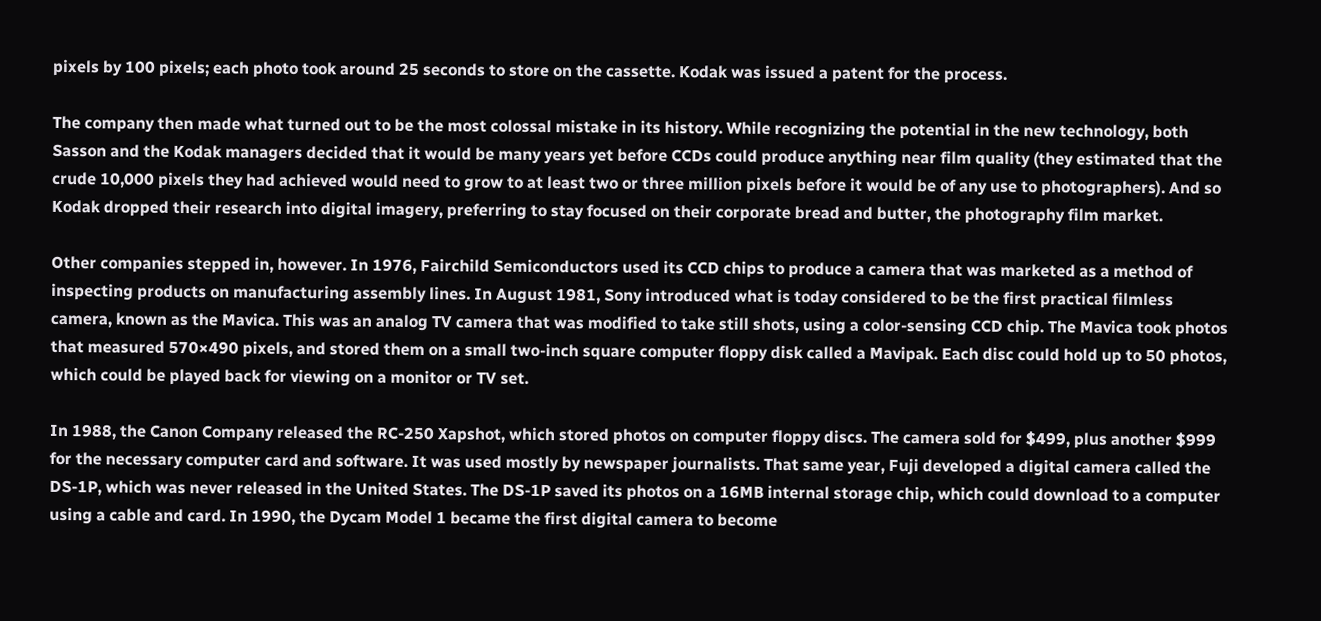pixels by 100 pixels; each photo took around 25 seconds to store on the cassette. Kodak was issued a patent for the process.

The company then made what turned out to be the most colossal mistake in its history. While recognizing the potential in the new technology, both Sasson and the Kodak managers decided that it would be many years yet before CCDs could produce anything near film quality (they estimated that the crude 10,000 pixels they had achieved would need to grow to at least two or three million pixels before it would be of any use to photographers). And so Kodak dropped their research into digital imagery, preferring to stay focused on their corporate bread and butter, the photography film market.

Other companies stepped in, however. In 1976, Fairchild Semiconductors used its CCD chips to produce a camera that was marketed as a method of inspecting products on manufacturing assembly lines. In August 1981, Sony introduced what is today considered to be the first practical filmless camera, known as the Mavica. This was an analog TV camera that was modified to take still shots, using a color-sensing CCD chip. The Mavica took photos that measured 570×490 pixels, and stored them on a small two-inch square computer floppy disk called a Mavipak. Each disc could hold up to 50 photos, which could be played back for viewing on a monitor or TV set.

In 1988, the Canon Company released the RC-250 Xapshot, which stored photos on computer floppy discs. The camera sold for $499, plus another $999 for the necessary computer card and software. It was used mostly by newspaper journalists. That same year, Fuji developed a digital camera called the DS-1P, which was never released in the United States. The DS-1P saved its photos on a 16MB internal storage chip, which could download to a computer using a cable and card. In 1990, the Dycam Model 1 became the first digital camera to become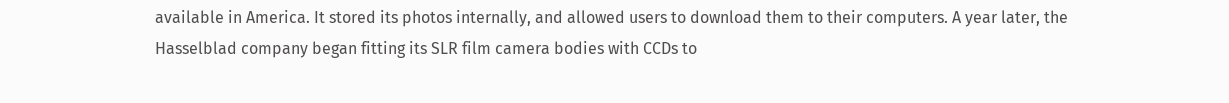available in America. It stored its photos internally, and allowed users to download them to their computers. A year later, the Hasselblad company began fitting its SLR film camera bodies with CCDs to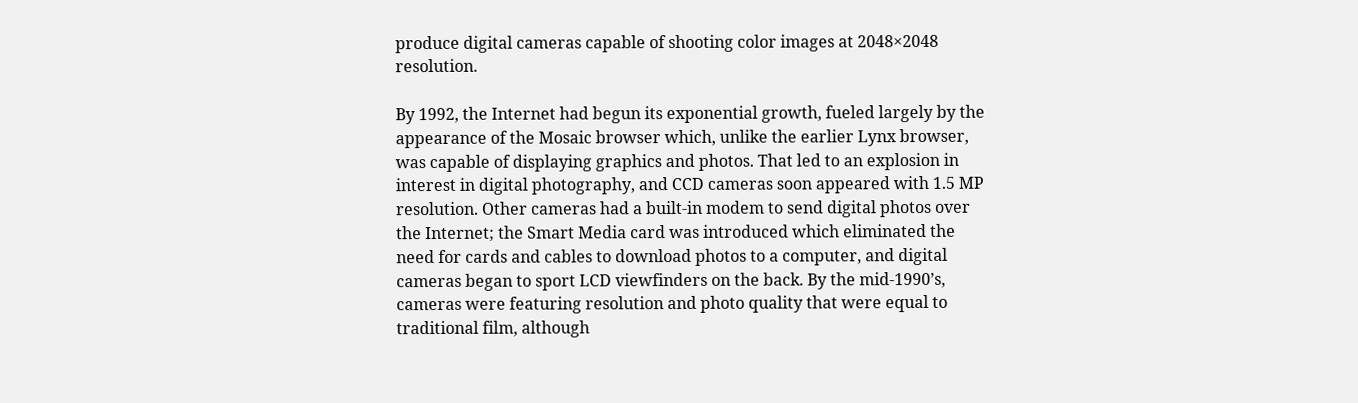produce digital cameras capable of shooting color images at 2048×2048 resolution.

By 1992, the Internet had begun its exponential growth, fueled largely by the appearance of the Mosaic browser which, unlike the earlier Lynx browser, was capable of displaying graphics and photos. That led to an explosion in interest in digital photography, and CCD cameras soon appeared with 1.5 MP resolution. Other cameras had a built-in modem to send digital photos over the Internet; the Smart Media card was introduced which eliminated the need for cards and cables to download photos to a computer, and digital cameras began to sport LCD viewfinders on the back. By the mid-1990’s, cameras were featuring resolution and photo quality that were equal to traditional film, although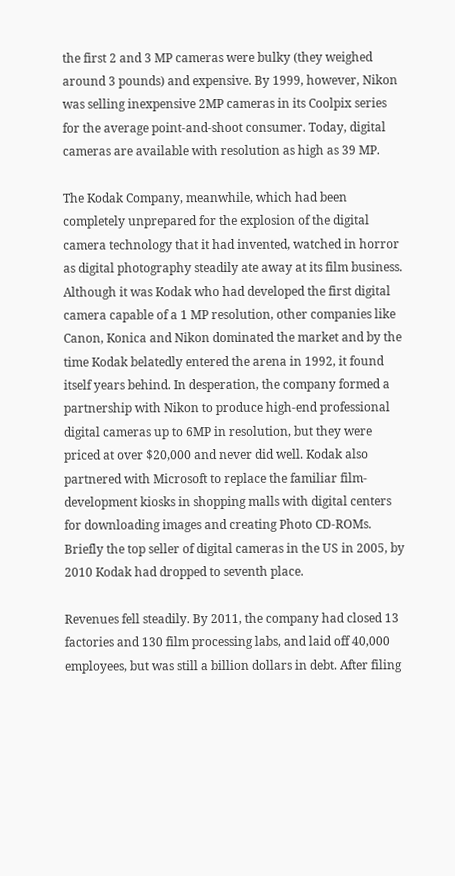the first 2 and 3 MP cameras were bulky (they weighed around 3 pounds) and expensive. By 1999, however, Nikon was selling inexpensive 2MP cameras in its Coolpix series for the average point-and-shoot consumer. Today, digital cameras are available with resolution as high as 39 MP.

The Kodak Company, meanwhile, which had been completely unprepared for the explosion of the digital camera technology that it had invented, watched in horror as digital photography steadily ate away at its film business. Although it was Kodak who had developed the first digital camera capable of a 1 MP resolution, other companies like Canon, Konica and Nikon dominated the market and by the time Kodak belatedly entered the arena in 1992, it found itself years behind. In desperation, the company formed a partnership with Nikon to produce high-end professional digital cameras up to 6MP in resolution, but they were priced at over $20,000 and never did well. Kodak also partnered with Microsoft to replace the familiar film-development kiosks in shopping malls with digital centers for downloading images and creating Photo CD-ROMs. Briefly the top seller of digital cameras in the US in 2005, by 2010 Kodak had dropped to seventh place.

Revenues fell steadily. By 2011, the company had closed 13 factories and 130 film processing labs, and laid off 40,000 employees, but was still a billion dollars in debt. After filing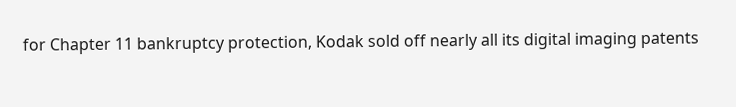for Chapter 11 bankruptcy protection, Kodak sold off nearly all its digital imaging patents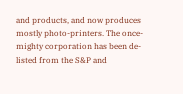and products, and now produces mostly photo-printers. The once-mighty corporation has been de-listed from the S&P and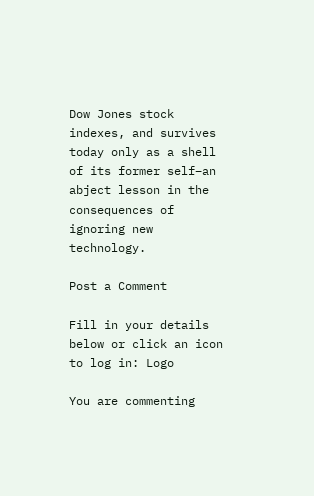Dow Jones stock indexes, and survives today only as a shell of its former self–an abject lesson in the consequences of ignoring new technology.

Post a Comment

Fill in your details below or click an icon to log in: Logo

You are commenting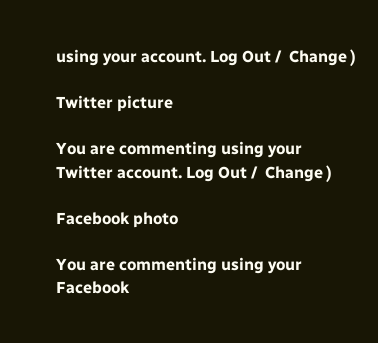using your account. Log Out /  Change )

Twitter picture

You are commenting using your Twitter account. Log Out /  Change )

Facebook photo

You are commenting using your Facebook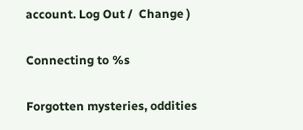account. Log Out /  Change )

Connecting to %s

Forgotten mysteries, oddities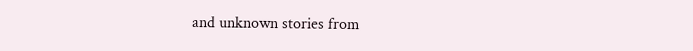and unknown stories from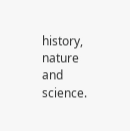history, nature and science.